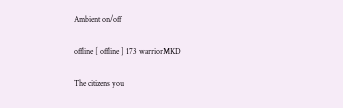Ambient on/off

offline [ offline ] 173 warriorMKD

The citizens you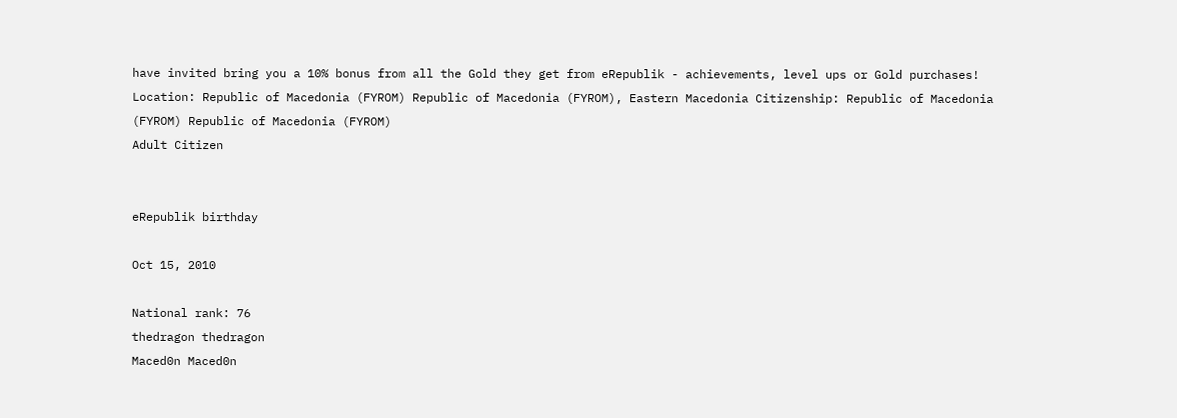have invited bring you a 10% bonus from all the Gold they get from eRepublik - achievements, level ups or Gold purchases!
Location: Republic of Macedonia (FYROM) Republic of Macedonia (FYROM), Eastern Macedonia Citizenship: Republic of Macedonia (FYROM) Republic of Macedonia (FYROM)
Adult Citizen


eRepublik birthday

Oct 15, 2010

National rank: 76
thedragon thedragon
Maced0n Maced0n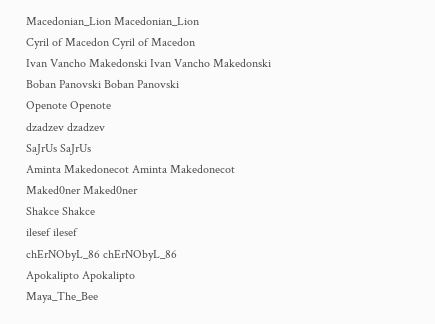Macedonian_Lion Macedonian_Lion
Cyril of Macedon Cyril of Macedon
Ivan Vancho Makedonski Ivan Vancho Makedonski
Boban Panovski Boban Panovski
Openote Openote
dzadzev dzadzev
SaJrUs SaJrUs
Aminta Makedonecot Aminta Makedonecot
Maked0ner Maked0ner
Shakce Shakce
ilesef ilesef
chErNObyL_86 chErNObyL_86
Apokalipto Apokalipto
Maya_The_Bee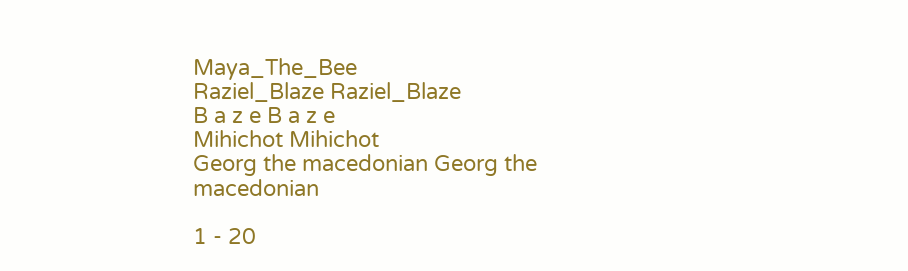Maya_The_Bee
Raziel_Blaze Raziel_Blaze
B a z e B a z e
Mihichot Mihichot
Georg the macedonian Georg the macedonian

1 - 20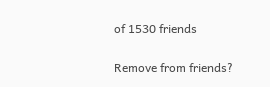of 1530 friends


Remove from friends?